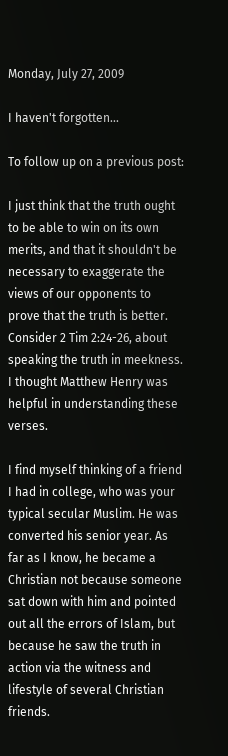Monday, July 27, 2009

I haven't forgotten...

To follow up on a previous post:

I just think that the truth ought to be able to win on its own merits, and that it shouldn't be necessary to exaggerate the views of our opponents to prove that the truth is better. Consider 2 Tim 2:24-26, about speaking the truth in meekness. I thought Matthew Henry was helpful in understanding these verses.

I find myself thinking of a friend I had in college, who was your typical secular Muslim. He was converted his senior year. As far as I know, he became a Christian not because someone sat down with him and pointed out all the errors of Islam, but because he saw the truth in action via the witness and lifestyle of several Christian friends.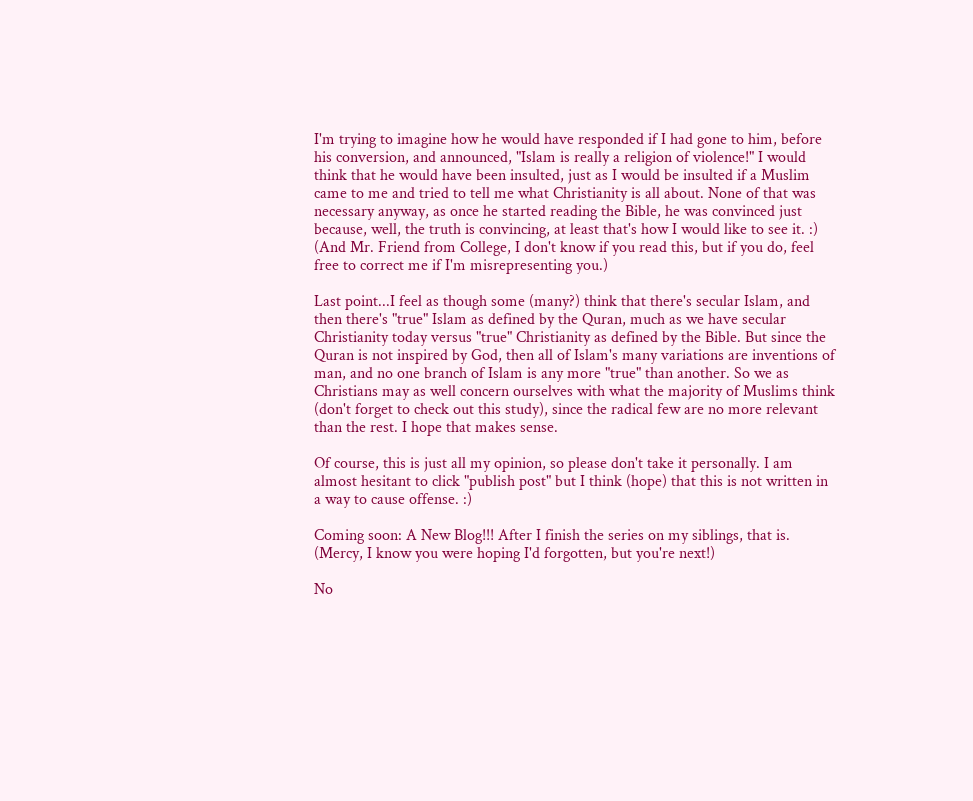I'm trying to imagine how he would have responded if I had gone to him, before his conversion, and announced, "Islam is really a religion of violence!" I would think that he would have been insulted, just as I would be insulted if a Muslim came to me and tried to tell me what Christianity is all about. None of that was necessary anyway, as once he started reading the Bible, he was convinced just because, well, the truth is convincing, at least that's how I would like to see it. :) (And Mr. Friend from College, I don't know if you read this, but if you do, feel free to correct me if I'm misrepresenting you.)

Last point...I feel as though some (many?) think that there's secular Islam, and then there's "true" Islam as defined by the Quran, much as we have secular Christianity today versus "true" Christianity as defined by the Bible. But since the Quran is not inspired by God, then all of Islam's many variations are inventions of man, and no one branch of Islam is any more "true" than another. So we as Christians may as well concern ourselves with what the majority of Muslims think (don't forget to check out this study), since the radical few are no more relevant than the rest. I hope that makes sense.

Of course, this is just all my opinion, so please don't take it personally. I am almost hesitant to click "publish post" but I think (hope) that this is not written in a way to cause offense. :)

Coming soon: A New Blog!!! After I finish the series on my siblings, that is. (Mercy, I know you were hoping I'd forgotten, but you're next!)

No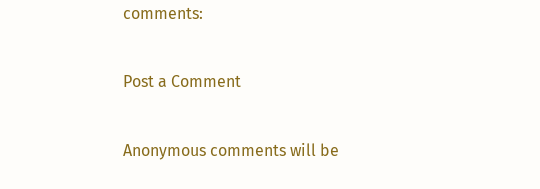comments:

Post a Comment

Anonymous comments will be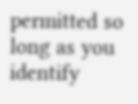permitted so long as you identify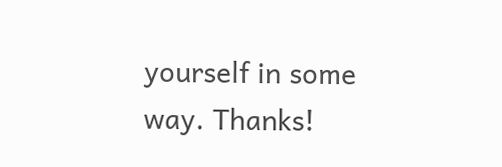yourself in some way. Thanks!